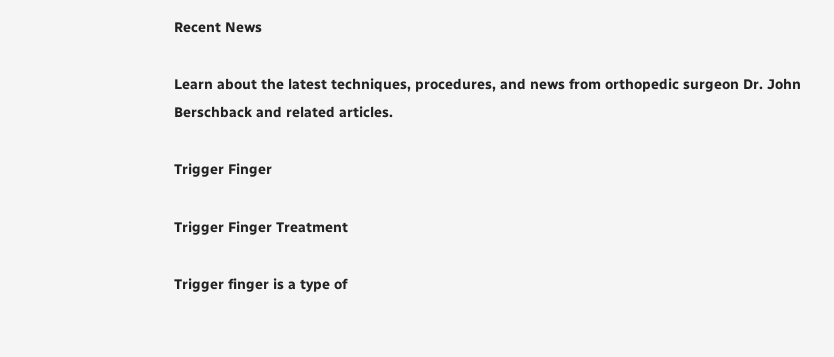Recent News

Learn about the latest techniques, procedures, and news from orthopedic surgeon Dr. John Berschback and related articles.

Trigger Finger

Trigger Finger Treatment

Trigger finger is a type of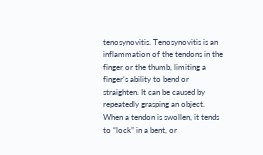tenosynovitis. Tenosynovitis is an inflammation of the tendons in the finger or the thumb, limiting a finger’s ability to bend or straighten. It can be caused by repeatedly grasping an object. When a tendon is swollen, it tends to “lock” in a bent, or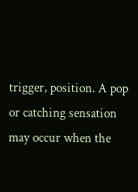trigger, position. A pop or catching sensation may occur when the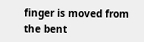finger is moved from the bent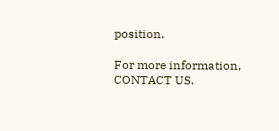position.

For more information, CONTACT US.